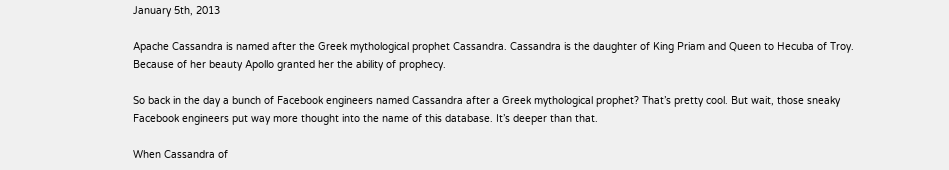January 5th, 2013

Apache Cassandra is named after the Greek mythological prophet Cassandra. Cassandra is the daughter of King Priam and Queen to Hecuba of Troy. Because of her beauty Apollo granted her the ability of prophecy.

So back in the day a bunch of Facebook engineers named Cassandra after a Greek mythological prophet? That’s pretty cool. But wait, those sneaky Facebook engineers put way more thought into the name of this database. It’s deeper than that.

When Cassandra of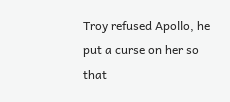Troy refused Apollo, he put a curse on her so that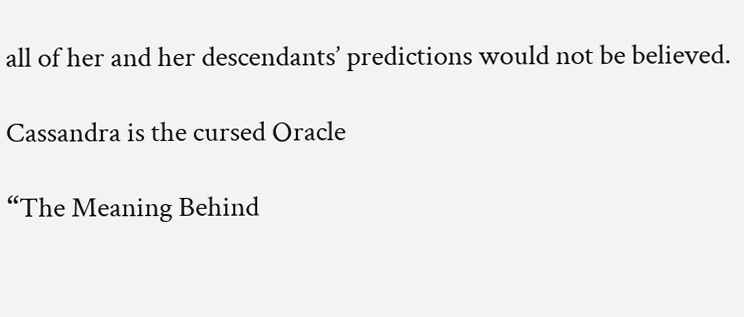all of her and her descendants’ predictions would not be believed.

Cassandra is the cursed Oracle

“The Meaning Behind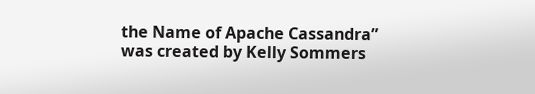the Name of Apache Cassandra” was created by Kelly Sommers